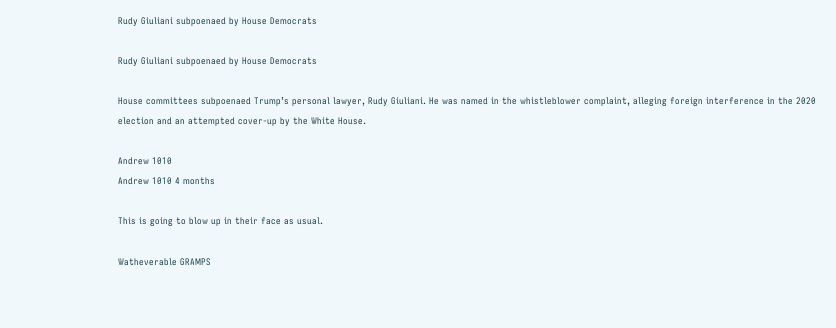Rudy Giuliani subpoenaed by House Democrats

Rudy Giuliani subpoenaed by House Democrats

House committees subpoenaed Trump’s personal lawyer, Rudy Giuliani. He was named in the whistleblower complaint, alleging foreign interference in the 2020 election and an attempted cover-up by the White House.

Andrew 1010
Andrew 1010 4 months

This is going to blow up in their face as usual.

Watheverable GRAMPS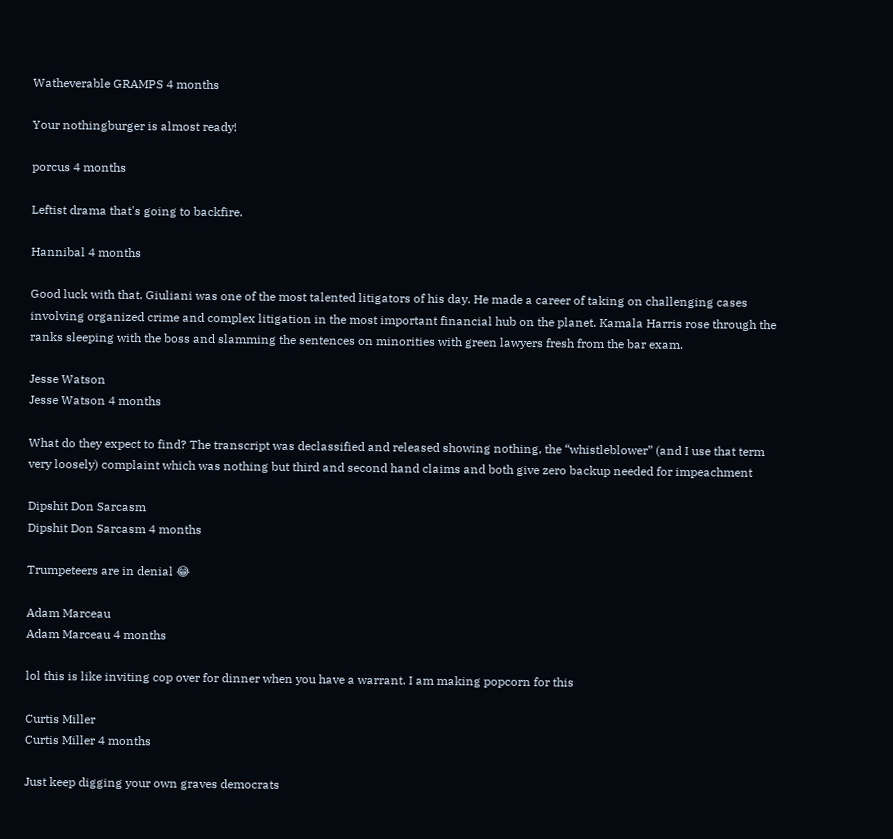Watheverable GRAMPS 4 months

Your nothingburger is almost ready!

porcus 4 months

Leftist drama that's going to backfire.

Hannibal 4 months

Good luck with that. Giuliani was one of the most talented litigators of his day. He made a career of taking on challenging cases involving organized crime and complex litigation in the most important financial hub on the planet. Kamala Harris rose through the ranks sleeping with the boss and slamming the sentences on minorities with green lawyers fresh from the bar exam.

Jesse Watson
Jesse Watson 4 months

What do they expect to find? The transcript was declassified and released showing nothing, the “whistleblower” (and I use that term very loosely) complaint which was nothing but third and second hand claims and both give zero backup needed for impeachment

Dipshit Don Sarcasm
Dipshit Don Sarcasm 4 months

Trumpeteers are in denial 😂

Adam Marceau
Adam Marceau 4 months

lol this is like inviting cop over for dinner when you have a warrant. I am making popcorn for this

Curtis Miller
Curtis Miller 4 months

Just keep digging your own graves democrats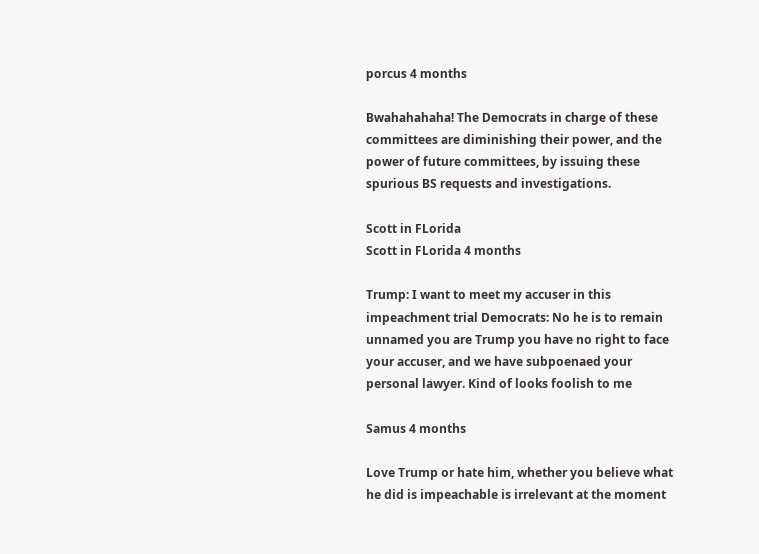porcus 4 months

Bwahahahaha! The Democrats in charge of these committees are diminishing their power, and the power of future committees, by issuing these spurious BS requests and investigations.

Scott in FLorida
Scott in FLorida 4 months

Trump: I want to meet my accuser in this impeachment trial Democrats: No he is to remain unnamed you are Trump you have no right to face your accuser, and we have subpoenaed your personal lawyer. Kind of looks foolish to me

Samus 4 months

Love Trump or hate him, whether you believe what he did is impeachable is irrelevant at the moment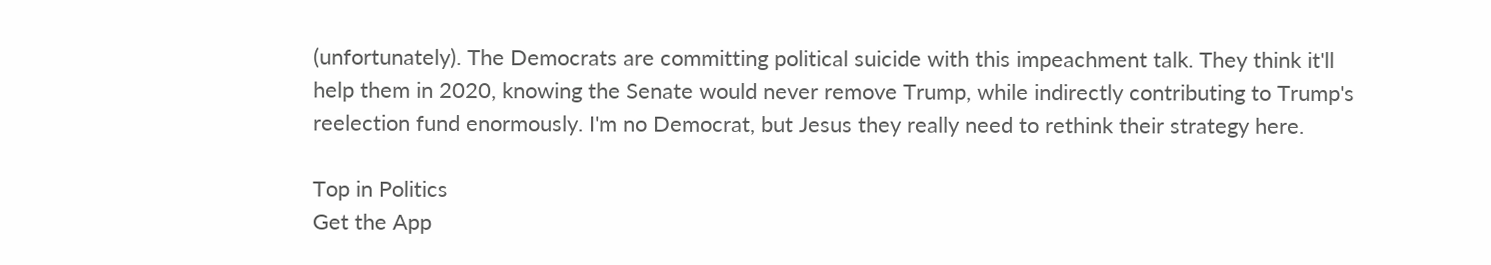(unfortunately). The Democrats are committing political suicide with this impeachment talk. They think it'll help them in 2020, knowing the Senate would never remove Trump, while indirectly contributing to Trump's reelection fund enormously. I'm no Democrat, but Jesus they really need to rethink their strategy here.

Top in Politics
Get the App